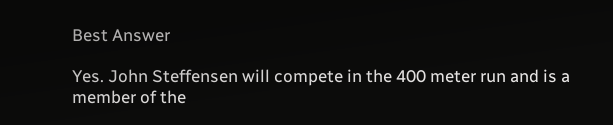Best Answer

Yes. John Steffensen will compete in the 400 meter run and is a member of the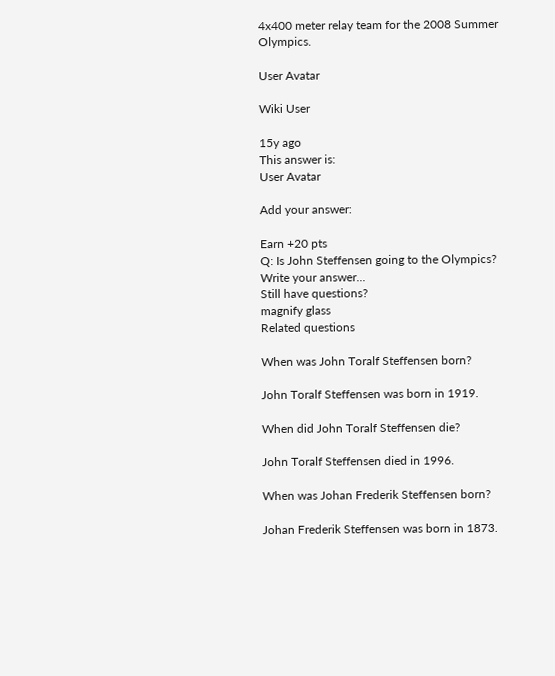4x400 meter relay team for the 2008 Summer Olympics.

User Avatar

Wiki User

15y ago
This answer is:
User Avatar

Add your answer:

Earn +20 pts
Q: Is John Steffensen going to the Olympics?
Write your answer...
Still have questions?
magnify glass
Related questions

When was John Toralf Steffensen born?

John Toralf Steffensen was born in 1919.

When did John Toralf Steffensen die?

John Toralf Steffensen died in 1996.

When was Johan Frederik Steffensen born?

Johan Frederik Steffensen was born in 1873.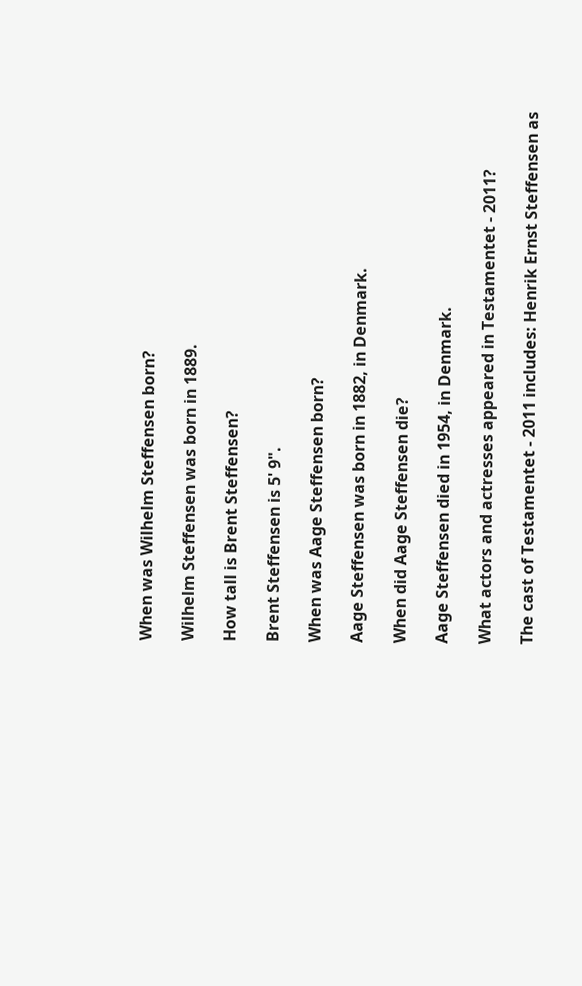When was Wilhelm Steffensen born?

Wilhelm Steffensen was born in 1889.

How tall is Brent Steffensen?

Brent Steffensen is 5' 9".

When was Aage Steffensen born?

Aage Steffensen was born in 1882, in Denmark.

When did Aage Steffensen die?

Aage Steffensen died in 1954, in Denmark.

What actors and actresses appeared in Testamentet - 2011?

The cast of Testamentet - 2011 includes: Henrik Ernst Steffensen as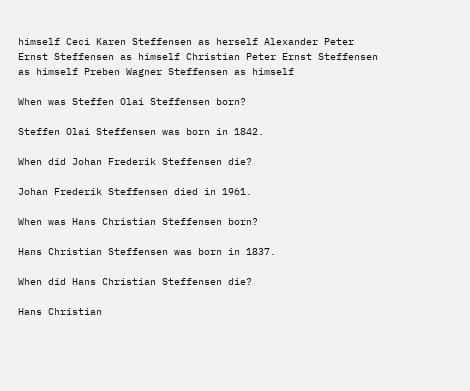himself Ceci Karen Steffensen as herself Alexander Peter Ernst Steffensen as himself Christian Peter Ernst Steffensen as himself Preben Wagner Steffensen as himself

When was Steffen Olai Steffensen born?

Steffen Olai Steffensen was born in 1842.

When did Johan Frederik Steffensen die?

Johan Frederik Steffensen died in 1961.

When was Hans Christian Steffensen born?

Hans Christian Steffensen was born in 1837.

When did Hans Christian Steffensen die?

Hans Christian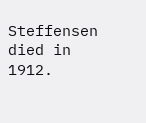Steffensen died in 1912.